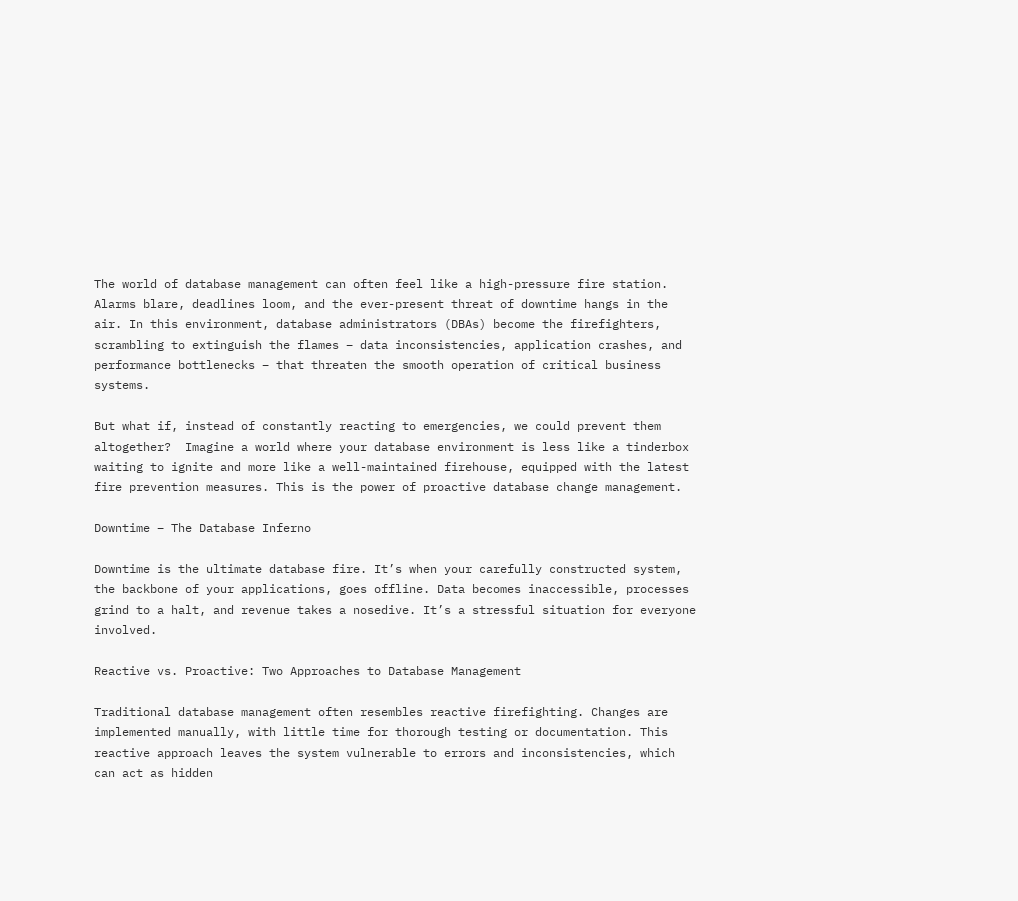The world of database management can often feel like a high-pressure fire station. Alarms blare, deadlines loom, and the ever-present threat of downtime hangs in the air. In this environment, database administrators (DBAs) become the firefighters, scrambling to extinguish the flames – data inconsistencies, application crashes, and performance bottlenecks – that threaten the smooth operation of critical business systems.

But what if, instead of constantly reacting to emergencies, we could prevent them altogether?  Imagine a world where your database environment is less like a tinderbox waiting to ignite and more like a well-maintained firehouse, equipped with the latest fire prevention measures. This is the power of proactive database change management.

Downtime – The Database Inferno

Downtime is the ultimate database fire. It’s when your carefully constructed system, the backbone of your applications, goes offline. Data becomes inaccessible, processes grind to a halt, and revenue takes a nosedive. It’s a stressful situation for everyone involved.

Reactive vs. Proactive: Two Approaches to Database Management

Traditional database management often resembles reactive firefighting. Changes are implemented manually, with little time for thorough testing or documentation. This reactive approach leaves the system vulnerable to errors and inconsistencies, which can act as hidden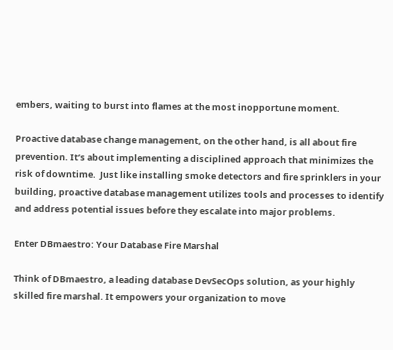embers, waiting to burst into flames at the most inopportune moment.

Proactive database change management, on the other hand, is all about fire prevention. It’s about implementing a disciplined approach that minimizes the risk of downtime.  Just like installing smoke detectors and fire sprinklers in your building, proactive database management utilizes tools and processes to identify and address potential issues before they escalate into major problems.

Enter DBmaestro: Your Database Fire Marshal

Think of DBmaestro, a leading database DevSecOps solution, as your highly skilled fire marshal. It empowers your organization to move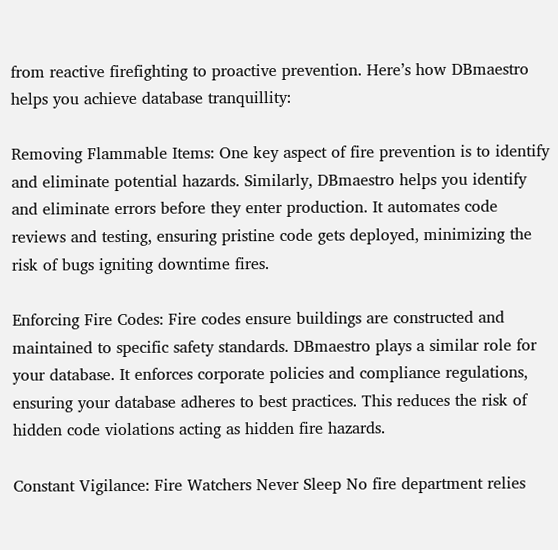from reactive firefighting to proactive prevention. Here’s how DBmaestro helps you achieve database tranquillity:

Removing Flammable Items: One key aspect of fire prevention is to identify and eliminate potential hazards. Similarly, DBmaestro helps you identify and eliminate errors before they enter production. It automates code reviews and testing, ensuring pristine code gets deployed, minimizing the risk of bugs igniting downtime fires.

Enforcing Fire Codes: Fire codes ensure buildings are constructed and maintained to specific safety standards. DBmaestro plays a similar role for your database. It enforces corporate policies and compliance regulations, ensuring your database adheres to best practices. This reduces the risk of hidden code violations acting as hidden fire hazards.

Constant Vigilance: Fire Watchers Never Sleep No fire department relies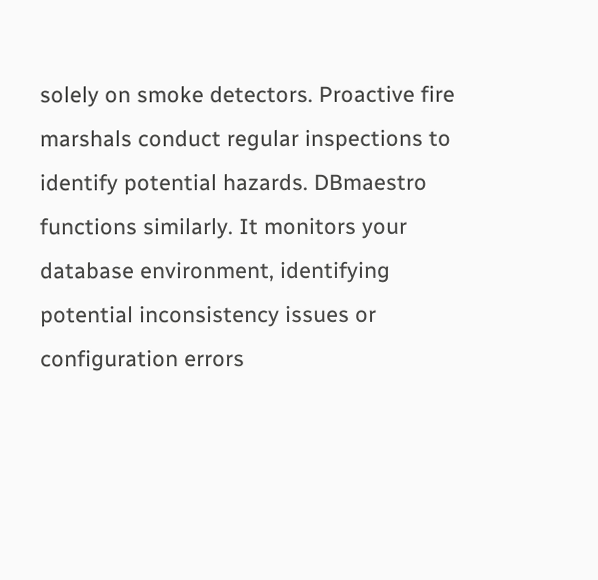solely on smoke detectors. Proactive fire marshals conduct regular inspections to identify potential hazards. DBmaestro functions similarly. It monitors your database environment, identifying potential inconsistency issues or configuration errors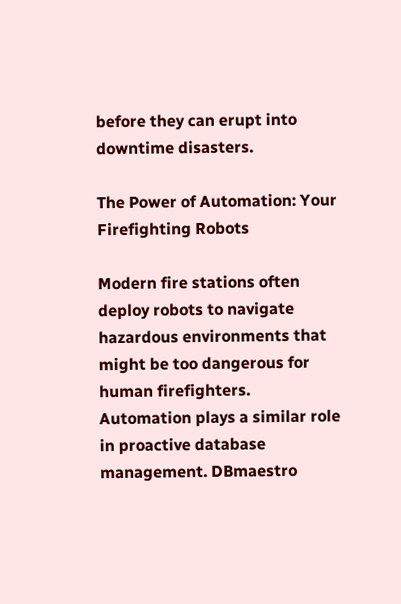before they can erupt into downtime disasters.

The Power of Automation: Your Firefighting Robots

Modern fire stations often deploy robots to navigate hazardous environments that might be too dangerous for human firefighters.  Automation plays a similar role in proactive database management. DBmaestro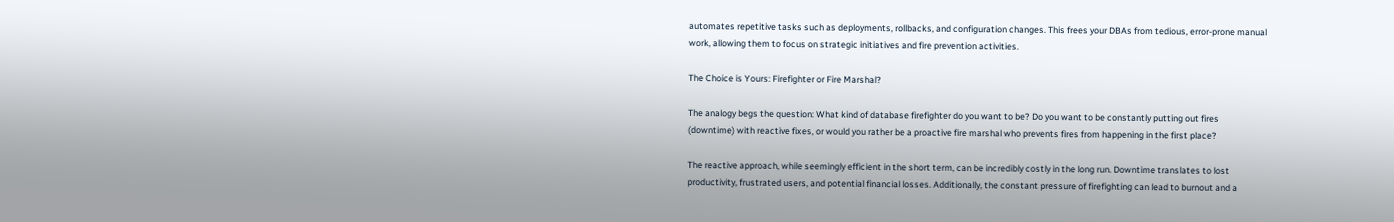automates repetitive tasks such as deployments, rollbacks, and configuration changes. This frees your DBAs from tedious, error-prone manual work, allowing them to focus on strategic initiatives and fire prevention activities.

The Choice is Yours: Firefighter or Fire Marshal?

The analogy begs the question: What kind of database firefighter do you want to be? Do you want to be constantly putting out fires (downtime) with reactive fixes, or would you rather be a proactive fire marshal who prevents fires from happening in the first place?

The reactive approach, while seemingly efficient in the short term, can be incredibly costly in the long run. Downtime translates to lost productivity, frustrated users, and potential financial losses. Additionally, the constant pressure of firefighting can lead to burnout and a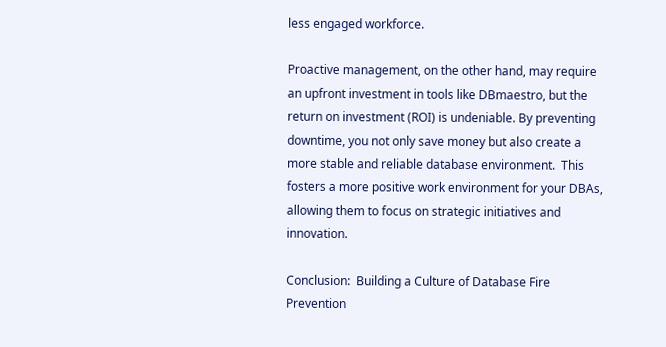less engaged workforce.

Proactive management, on the other hand, may require an upfront investment in tools like DBmaestro, but the return on investment (ROI) is undeniable. By preventing downtime, you not only save money but also create a more stable and reliable database environment.  This fosters a more positive work environment for your DBAs, allowing them to focus on strategic initiatives and innovation.

Conclusion:  Building a Culture of Database Fire Prevention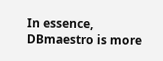In essence, DBmaestro is more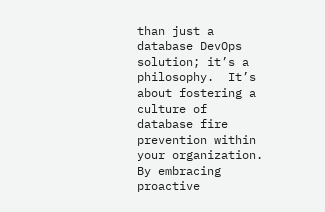than just a database DevOps solution; it’s a philosophy.  It’s about fostering a culture of database fire prevention within your organization. By embracing proactive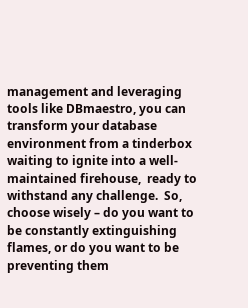management and leveraging tools like DBmaestro, you can transform your database environment from a tinderbox waiting to ignite into a well-maintained firehouse,  ready to withstand any challenge.  So, choose wisely – do you want to be constantly extinguishing flames, or do you want to be preventing them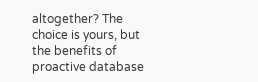altogether? The choice is yours, but the benefits of proactive database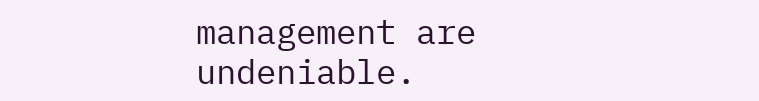management are undeniable.